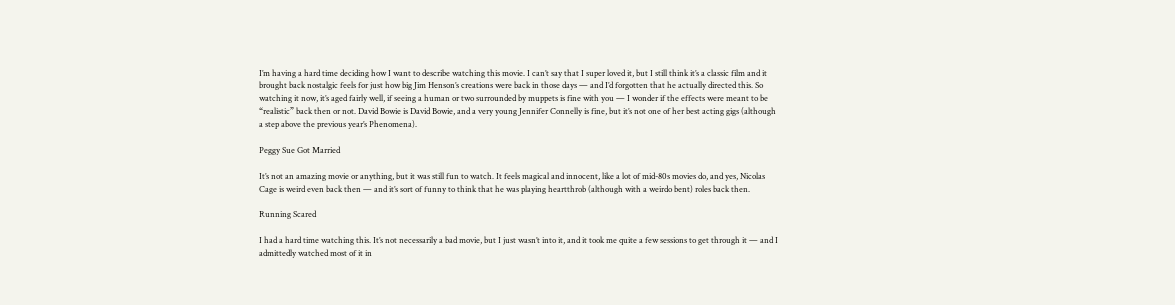I’m having a hard time deciding how I want to describe watching this movie. I can’t say that I super loved it, but I still think it’s a classic film and it brought back nostalgic feels for just how big Jim Henson’s creations were back in those days — and I’d forgotten that he actually directed this. So watching it now, it’s aged fairly well, if seeing a human or two surrounded by muppets is fine with you — I wonder if the effects were meant to be “realistic” back then or not. David Bowie is David Bowie, and a very young Jennifer Connelly is fine, but it’s not one of her best acting gigs (although a step above the previous year’s Phenomena).

Peggy Sue Got Married

It’s not an amazing movie or anything, but it was still fun to watch. It feels magical and innocent, like a lot of mid-80s movies do, and yes, Nicolas Cage is weird even back then — and it’s sort of funny to think that he was playing heartthrob (although with a weirdo bent) roles back then.

Running Scared

I had a hard time watching this. It’s not necessarily a bad movie, but I just wasn’t into it, and it took me quite a few sessions to get through it — and I admittedly watched most of it in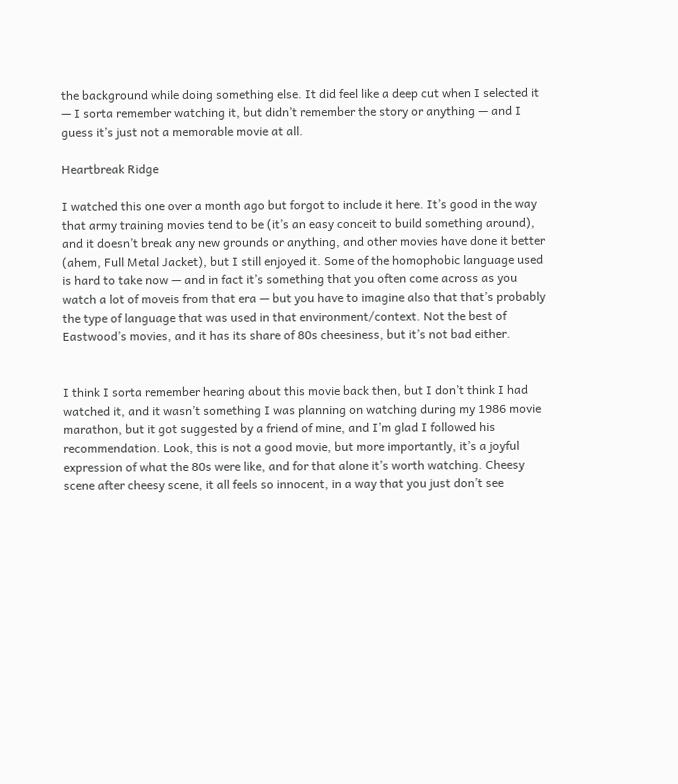the background while doing something else. It did feel like a deep cut when I selected it — I sorta remember watching it, but didn’t remember the story or anything — and I guess it’s just not a memorable movie at all.

Heartbreak Ridge

I watched this one over a month ago but forgot to include it here. It’s good in the way that army training movies tend to be (it’s an easy conceit to build something around), and it doesn’t break any new grounds or anything, and other movies have done it better (ahem, Full Metal Jacket), but I still enjoyed it. Some of the homophobic language used is hard to take now — and in fact it’s something that you often come across as you watch a lot of moveis from that era — but you have to imagine also that that’s probably the type of language that was used in that environment/context. Not the best of Eastwood’s movies, and it has its share of 80s cheesiness, but it’s not bad either.


I think I sorta remember hearing about this movie back then, but I don’t think I had watched it, and it wasn’t something I was planning on watching during my 1986 movie marathon, but it got suggested by a friend of mine, and I’m glad I followed his recommendation. Look, this is not a good movie, but more importantly, it’s a joyful expression of what the 80s were like, and for that alone it’s worth watching. Cheesy scene after cheesy scene, it all feels so innocent, in a way that you just don’t see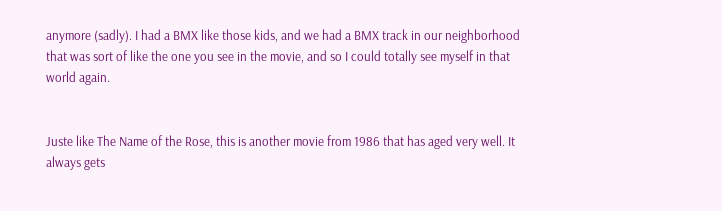anymore (sadly). I had a BMX like those kids, and we had a BMX track in our neighborhood that was sort of like the one you see in the movie, and so I could totally see myself in that world again.


Juste like The Name of the Rose, this is another movie from 1986 that has aged very well. It always gets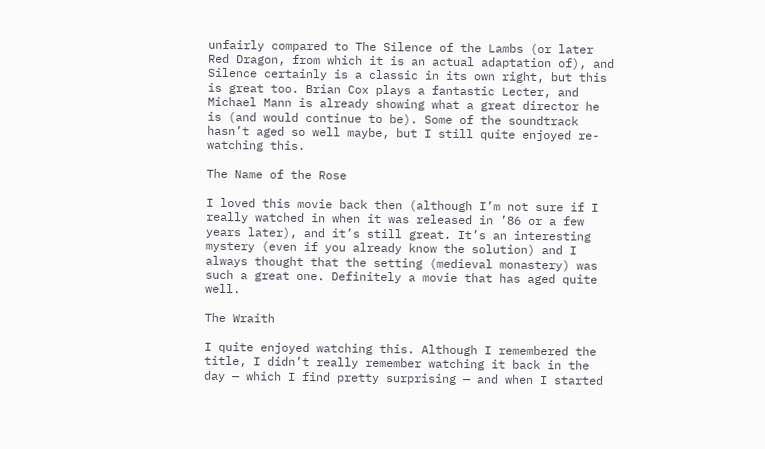unfairly compared to The Silence of the Lambs (or later Red Dragon, from which it is an actual adaptation of), and Silence certainly is a classic in its own right, but this is great too. Brian Cox plays a fantastic Lecter, and Michael Mann is already showing what a great director he is (and would continue to be). Some of the soundtrack hasn’t aged so well maybe, but I still quite enjoyed re-watching this.

The Name of the Rose

I loved this movie back then (although I’m not sure if I really watched in when it was released in ’86 or a few years later), and it’s still great. It’s an interesting mystery (even if you already know the solution) and I always thought that the setting (medieval monastery) was such a great one. Definitely a movie that has aged quite well.

The Wraith

I quite enjoyed watching this. Although I remembered the title, I didn’t really remember watching it back in the day — which I find pretty surprising — and when I started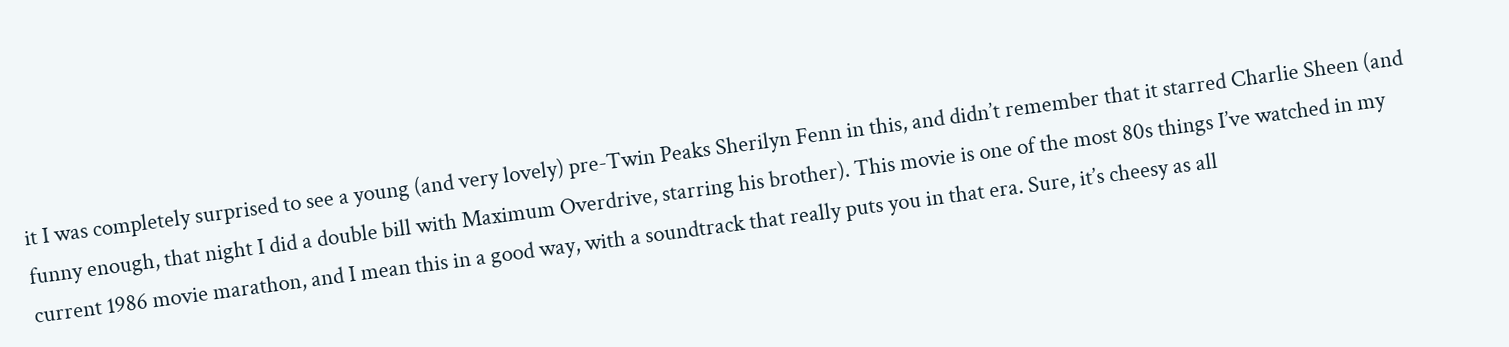it I was completely surprised to see a young (and very lovely) pre-Twin Peaks Sherilyn Fenn in this, and didn’t remember that it starred Charlie Sheen (and funny enough, that night I did a double bill with Maximum Overdrive, starring his brother). This movie is one of the most 80s things I’ve watched in my current 1986 movie marathon, and I mean this in a good way, with a soundtrack that really puts you in that era. Sure, it’s cheesy as all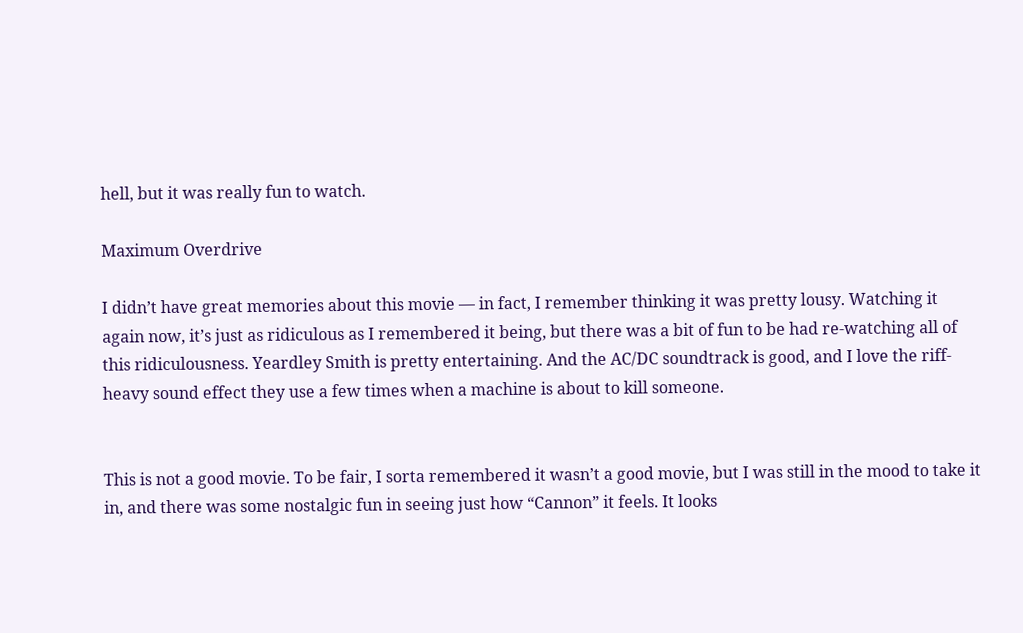hell, but it was really fun to watch.

Maximum Overdrive

I didn’t have great memories about this movie — in fact, I remember thinking it was pretty lousy. Watching it again now, it’s just as ridiculous as I remembered it being, but there was a bit of fun to be had re-watching all of this ridiculousness. Yeardley Smith is pretty entertaining. And the AC/DC soundtrack is good, and I love the riff-heavy sound effect they use a few times when a machine is about to kill someone.


This is not a good movie. To be fair, I sorta remembered it wasn’t a good movie, but I was still in the mood to take it in, and there was some nostalgic fun in seeing just how “Cannon” it feels. It looks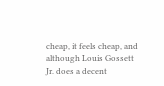cheap, it feels cheap, and although Louis Gossett Jr. does a decent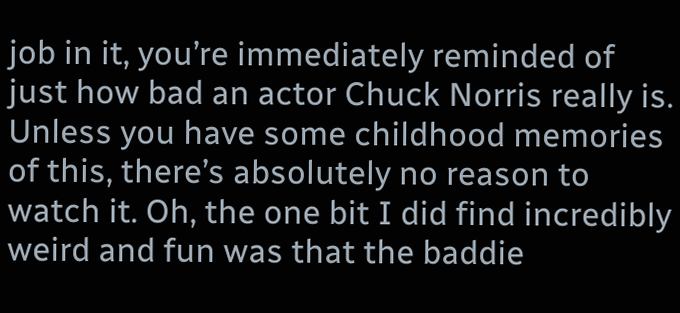job in it, you’re immediately reminded of just how bad an actor Chuck Norris really is. Unless you have some childhood memories of this, there’s absolutely no reason to watch it. Oh, the one bit I did find incredibly weird and fun was that the baddie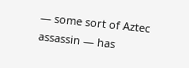— some sort of Aztec assassin — has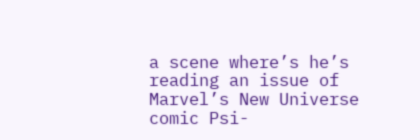a scene where’s he’s reading an issue of Marvel’s New Universe comic Psi-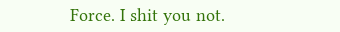Force. I shit you not.